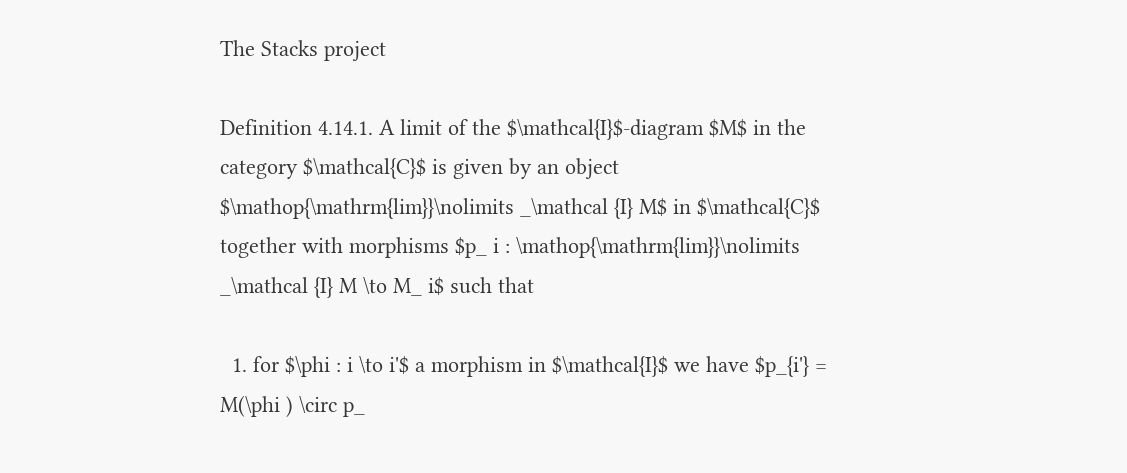The Stacks project

Definition 4.14.1. A limit of the $\mathcal{I}$-diagram $M$ in the category $\mathcal{C}$ is given by an object $\mathop{\mathrm{lim}}\nolimits _\mathcal {I} M$ in $\mathcal{C}$ together with morphisms $p_ i : \mathop{\mathrm{lim}}\nolimits _\mathcal {I} M \to M_ i$ such that

  1. for $\phi : i \to i'$ a morphism in $\mathcal{I}$ we have $p_{i'} = M(\phi ) \circ p_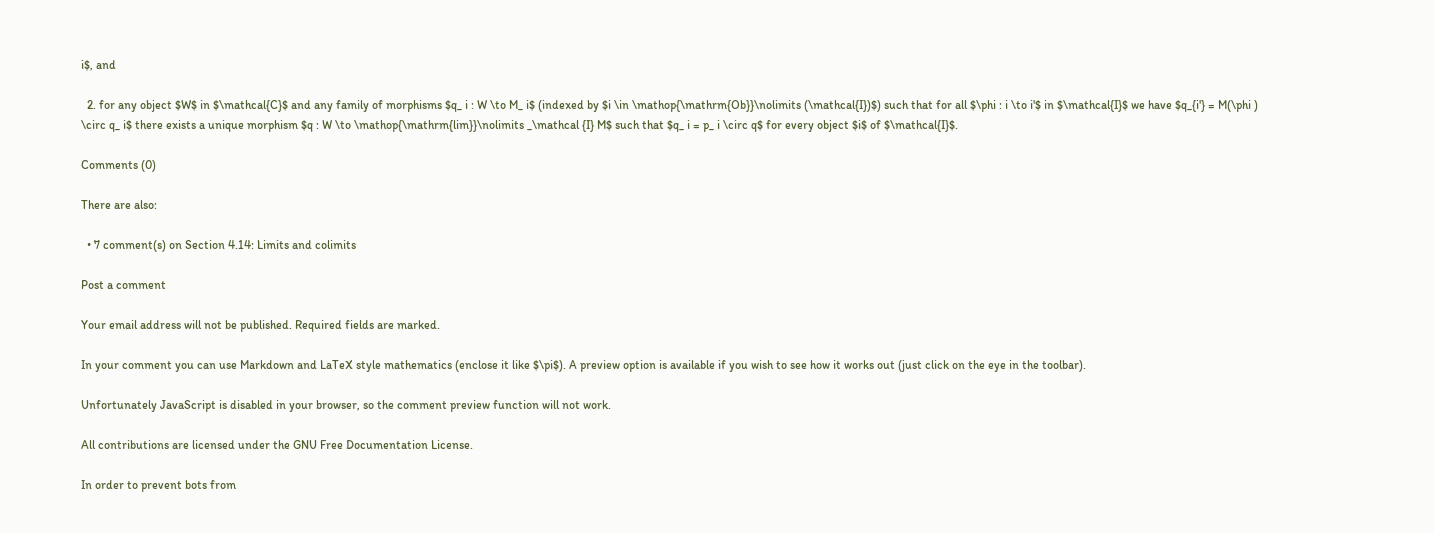i$, and

  2. for any object $W$ in $\mathcal{C}$ and any family of morphisms $q_ i : W \to M_ i$ (indexed by $i \in \mathop{\mathrm{Ob}}\nolimits (\mathcal{I})$) such that for all $\phi : i \to i'$ in $\mathcal{I}$ we have $q_{i'} = M(\phi ) \circ q_ i$ there exists a unique morphism $q : W \to \mathop{\mathrm{lim}}\nolimits _\mathcal {I} M$ such that $q_ i = p_ i \circ q$ for every object $i$ of $\mathcal{I}$.

Comments (0)

There are also:

  • 7 comment(s) on Section 4.14: Limits and colimits

Post a comment

Your email address will not be published. Required fields are marked.

In your comment you can use Markdown and LaTeX style mathematics (enclose it like $\pi$). A preview option is available if you wish to see how it works out (just click on the eye in the toolbar).

Unfortunately JavaScript is disabled in your browser, so the comment preview function will not work.

All contributions are licensed under the GNU Free Documentation License.

In order to prevent bots from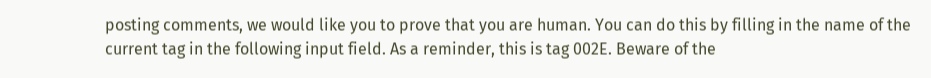posting comments, we would like you to prove that you are human. You can do this by filling in the name of the current tag in the following input field. As a reminder, this is tag 002E. Beware of the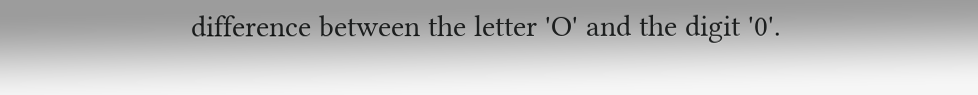difference between the letter 'O' and the digit '0'.